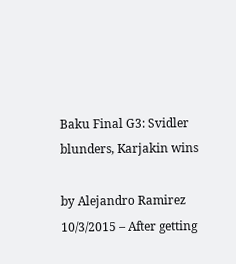Baku Final G3: Svidler blunders, Karjakin wins

by Alejandro Ramirez
10/3/2015 – After getting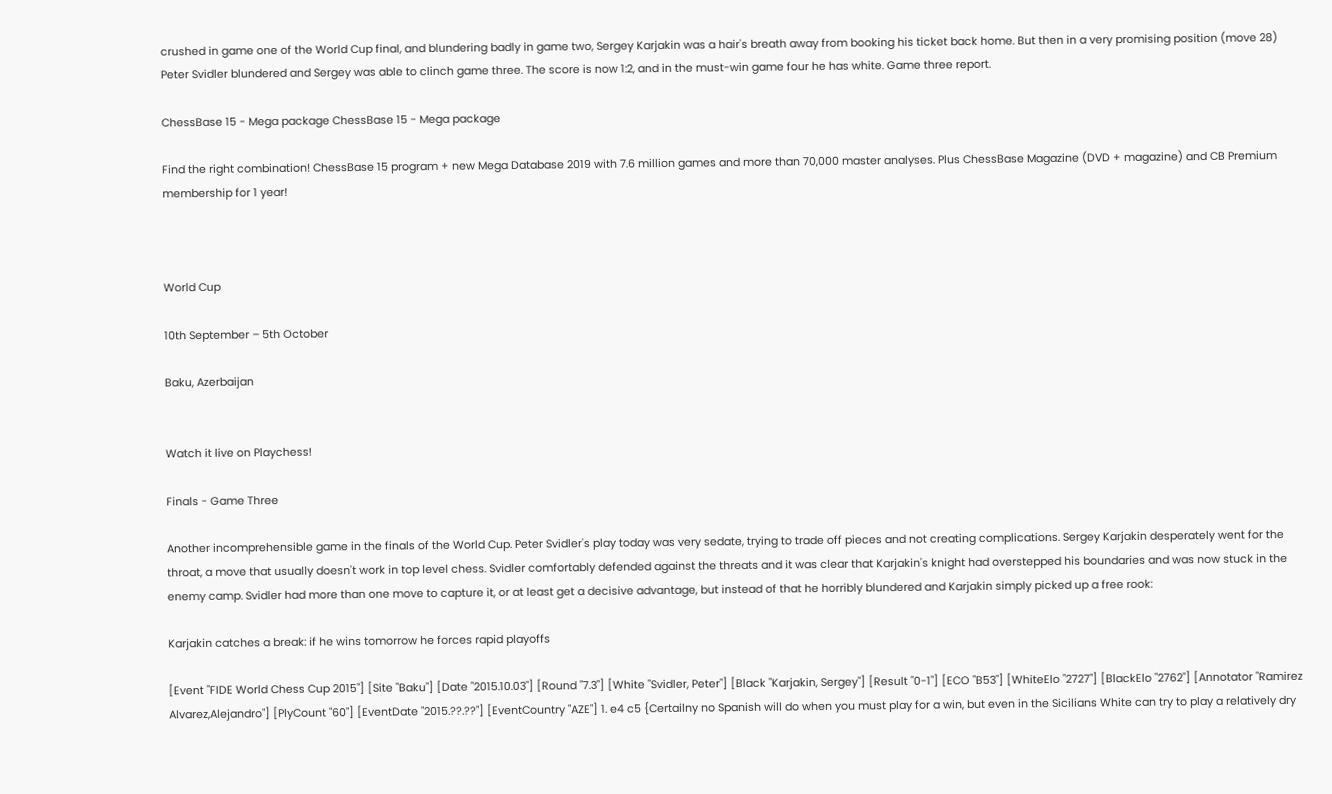crushed in game one of the World Cup final, and blundering badly in game two, Sergey Karjakin was a hair's breath away from booking his ticket back home. But then in a very promising position (move 28) Peter Svidler blundered and Sergey was able to clinch game three. The score is now 1:2, and in the must-win game four he has white. Game three report.

ChessBase 15 - Mega package ChessBase 15 - Mega package

Find the right combination! ChessBase 15 program + new Mega Database 2019 with 7.6 million games and more than 70,000 master analyses. Plus ChessBase Magazine (DVD + magazine) and CB Premium membership for 1 year!



World Cup

10th September – 5th October

Baku, Azerbaijan


Watch it live on Playchess!

Finals - Game Three

Another incomprehensible game in the finals of the World Cup. Peter Svidler's play today was very sedate, trying to trade off pieces and not creating complications. Sergey Karjakin desperately went for the throat, a move that usually doesn't work in top level chess. Svidler comfortably defended against the threats and it was clear that Karjakin's knight had overstepped his boundaries and was now stuck in the enemy camp. Svidler had more than one move to capture it, or at least get a decisive advantage, but instead of that he horribly blundered and Karjakin simply picked up a free rook:

Karjakin catches a break: if he wins tomorrow he forces rapid playoffs

[Event "FIDE World Chess Cup 2015"] [Site "Baku"] [Date "2015.10.03"] [Round "7.3"] [White "Svidler, Peter"] [Black "Karjakin, Sergey"] [Result "0-1"] [ECO "B53"] [WhiteElo "2727"] [BlackElo "2762"] [Annotator "Ramirez Alvarez,Alejandro"] [PlyCount "60"] [EventDate "2015.??.??"] [EventCountry "AZE"] 1. e4 c5 {Certailny no Spanish will do when you must play for a win, but even in the Sicilians White can try to play a relatively dry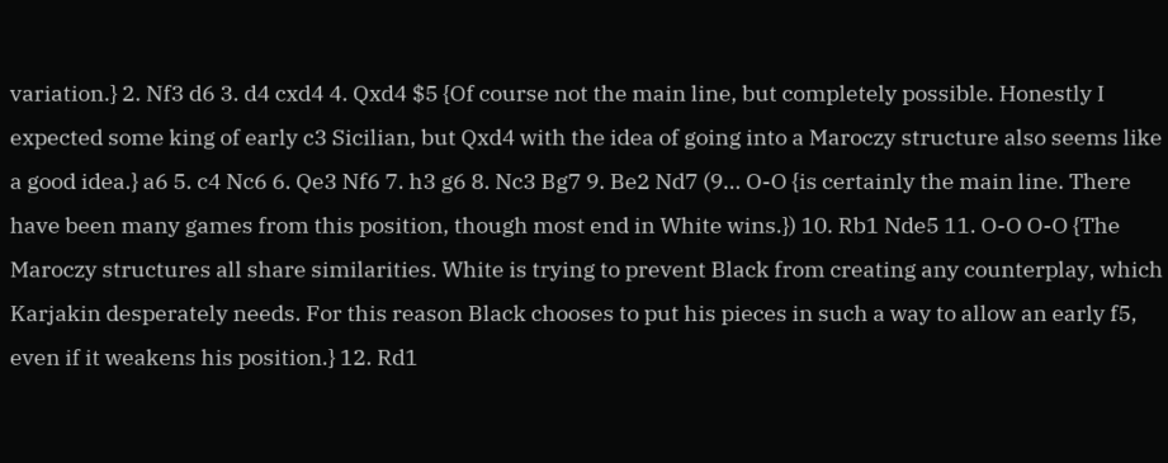variation.} 2. Nf3 d6 3. d4 cxd4 4. Qxd4 $5 {Of course not the main line, but completely possible. Honestly I expected some king of early c3 Sicilian, but Qxd4 with the idea of going into a Maroczy structure also seems like a good idea.} a6 5. c4 Nc6 6. Qe3 Nf6 7. h3 g6 8. Nc3 Bg7 9. Be2 Nd7 (9... O-O {is certainly the main line. There have been many games from this position, though most end in White wins.}) 10. Rb1 Nde5 11. O-O O-O {The Maroczy structures all share similarities. White is trying to prevent Black from creating any counterplay, which Karjakin desperately needs. For this reason Black chooses to put his pieces in such a way to allow an early f5, even if it weakens his position.} 12. Rd1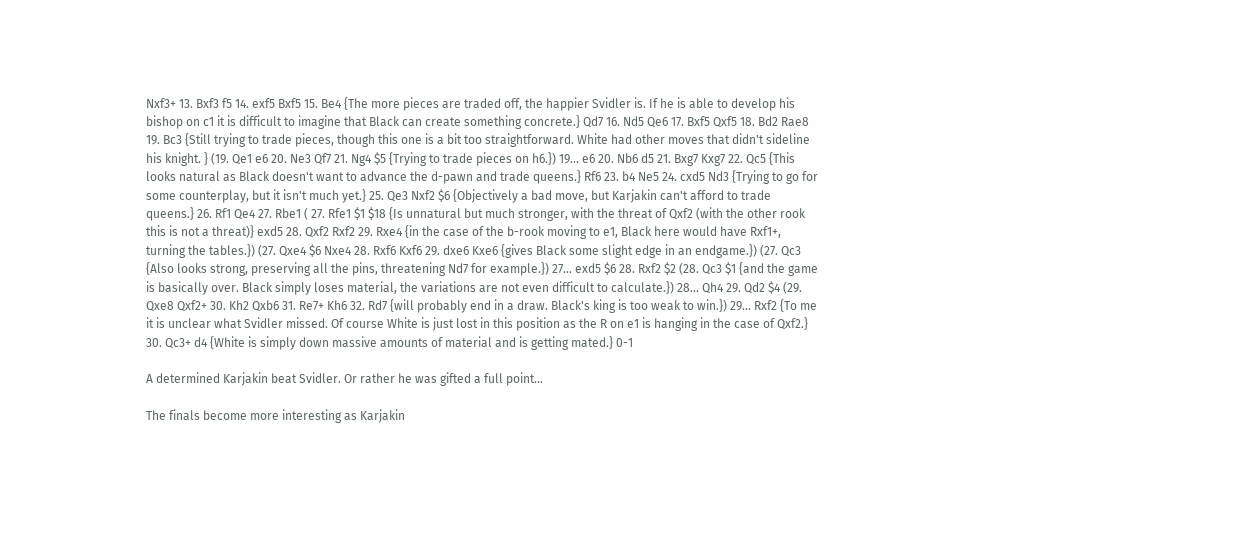Nxf3+ 13. Bxf3 f5 14. exf5 Bxf5 15. Be4 {The more pieces are traded off, the happier Svidler is. If he is able to develop his bishop on c1 it is difficult to imagine that Black can create something concrete.} Qd7 16. Nd5 Qe6 17. Bxf5 Qxf5 18. Bd2 Rae8 19. Bc3 {Still trying to trade pieces, though this one is a bit too straightforward. White had other moves that didn't sideline his knight. } (19. Qe1 e6 20. Ne3 Qf7 21. Ng4 $5 {Trying to trade pieces on h6.}) 19... e6 20. Nb6 d5 21. Bxg7 Kxg7 22. Qc5 {This looks natural as Black doesn't want to advance the d-pawn and trade queens.} Rf6 23. b4 Ne5 24. cxd5 Nd3 {Trying to go for some counterplay, but it isn't much yet.} 25. Qe3 Nxf2 $6 {Objectively a bad move, but Karjakin can't afford to trade queens.} 26. Rf1 Qe4 27. Rbe1 ( 27. Rfe1 $1 $18 {Is unnatural but much stronger, with the threat of Qxf2 (with the other rook this is not a threat)} exd5 28. Qxf2 Rxf2 29. Rxe4 {in the case of the b-rook moving to e1, Black here would have Rxf1+, turning the tables.}) (27. Qxe4 $6 Nxe4 28. Rxf6 Kxf6 29. dxe6 Kxe6 {gives Black some slight edge in an endgame.}) (27. Qc3 {Also looks strong, preserving all the pins, threatening Nd7 for example.}) 27... exd5 $6 28. Rxf2 $2 (28. Qc3 $1 {and the game is basically over. Black simply loses material, the variations are not even difficult to calculate.}) 28... Qh4 29. Qd2 $4 (29. Qxe8 Qxf2+ 30. Kh2 Qxb6 31. Re7+ Kh6 32. Rd7 {will probably end in a draw. Black's king is too weak to win.}) 29... Rxf2 {To me it is unclear what Svidler missed. Of course White is just lost in this position as the R on e1 is hanging in the case of Qxf2.} 30. Qc3+ d4 {White is simply down massive amounts of material and is getting mated.} 0-1

A determined Karjakin beat Svidler. Or rather he was gifted a full point...

The finals become more interesting as Karjakin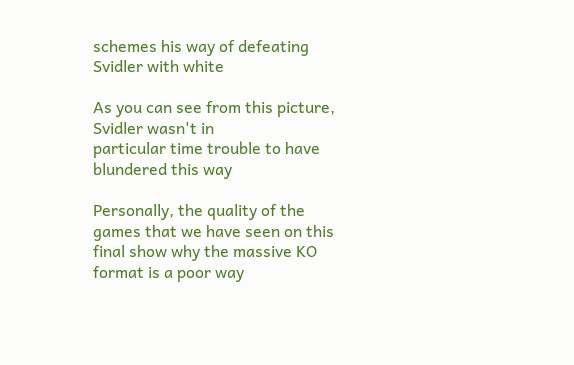schemes his way of defeating Svidler with white

As you can see from this picture, Svidler wasn't in
particular time trouble to have blundered this way

Personally, the quality of the games that we have seen on this final show why the massive KO format is a poor way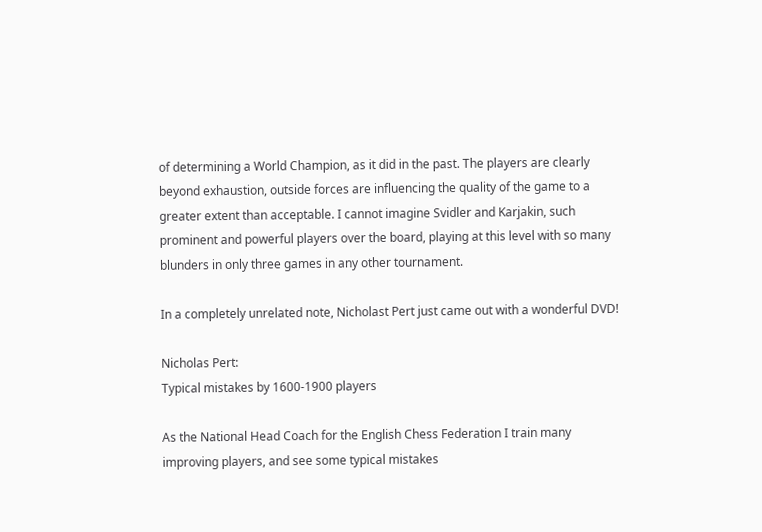of determining a World Champion, as it did in the past. The players are clearly beyond exhaustion, outside forces are influencing the quality of the game to a greater extent than acceptable. I cannot imagine Svidler and Karjakin, such prominent and powerful players over the board, playing at this level with so many blunders in only three games in any other tournament.

In a completely unrelated note, Nicholast Pert just came out with a wonderful DVD!

Nicholas Pert:
Typical mistakes by 1600-1900 players

As the National Head Coach for the English Chess Federation I train many improving players, and see some typical mistakes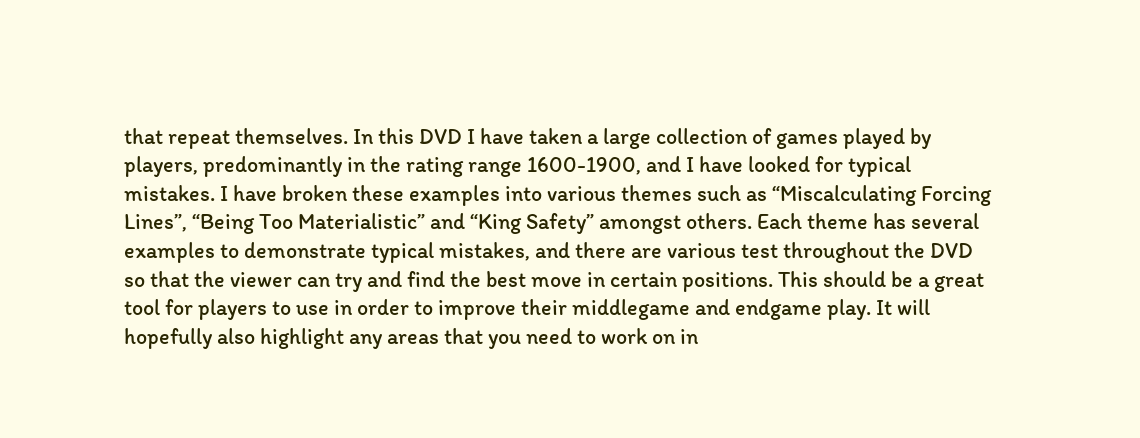that repeat themselves. In this DVD I have taken a large collection of games played by players, predominantly in the rating range 1600-1900, and I have looked for typical mistakes. I have broken these examples into various themes such as “Miscalculating Forcing Lines”, “Being Too Materialistic” and “King Safety” amongst others. Each theme has several examples to demonstrate typical mistakes, and there are various test throughout the DVD so that the viewer can try and find the best move in certain positions. This should be a great tool for players to use in order to improve their middlegame and endgame play. It will hopefully also highlight any areas that you need to work on in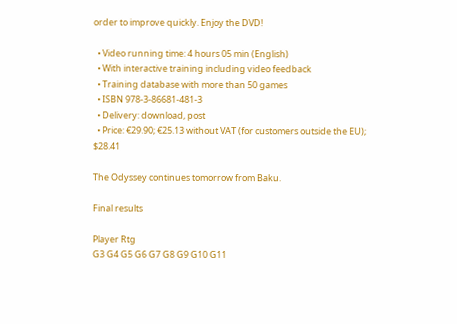order to improve quickly. Enjoy the DVD!

  • Video running time: 4 hours 05 min (English)
  • With interactive training including video feedback
  • Training database with more than 50 games
  • ISBN 978-3-86681-481-3
  • Delivery: download, post
  • Price: €29.90; €25.13 without VAT (for customers outside the EU); $28.41

The Odyssey continues tomorrow from Baku.

Final results

Player Rtg
G3 G4 G5 G6 G7 G8 G9 G10 G11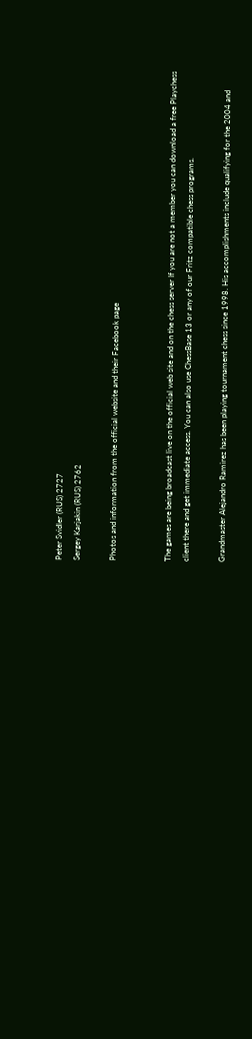Peter Svidler (RUS) 2727
Sergey Karjakin (RUS) 2762

Photos and information from the official website and their Facebook page


The games are being broadcast live on the official web site and on the chess server If you are not a member you can download a free Playchess client there and get immediate access. You can also use ChessBase 13 or any of our Fritz compatible chess programs.

Grandmaster Alejandro Ramirez has been playing tournament chess since 1998. His accomplishments include qualifying for the 2004 and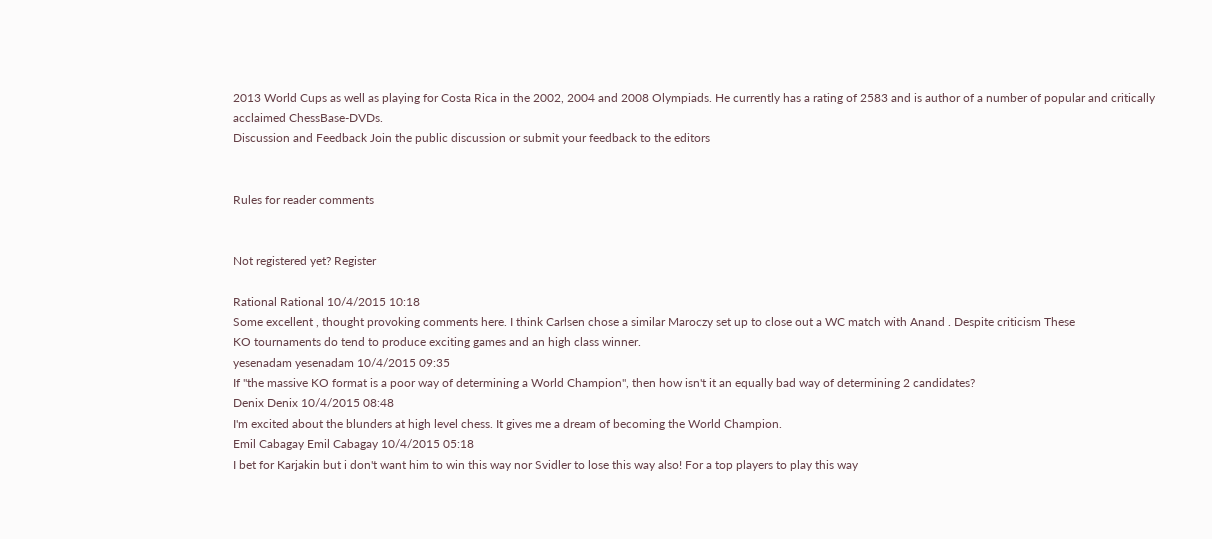2013 World Cups as well as playing for Costa Rica in the 2002, 2004 and 2008 Olympiads. He currently has a rating of 2583 and is author of a number of popular and critically acclaimed ChessBase-DVDs.
Discussion and Feedback Join the public discussion or submit your feedback to the editors


Rules for reader comments


Not registered yet? Register

Rational Rational 10/4/2015 10:18
Some excellent , thought provoking comments here. I think Carlsen chose a similar Maroczy set up to close out a WC match with Anand . Despite criticism These
KO tournaments do tend to produce exciting games and an high class winner.
yesenadam yesenadam 10/4/2015 09:35
If "the massive KO format is a poor way of determining a World Champion", then how isn't it an equally bad way of determining 2 candidates?
Denix Denix 10/4/2015 08:48
I'm excited about the blunders at high level chess. It gives me a dream of becoming the World Champion.
Emil Cabagay Emil Cabagay 10/4/2015 05:18
I bet for Karjakin but i don't want him to win this way nor Svidler to lose this way also! For a top players to play this way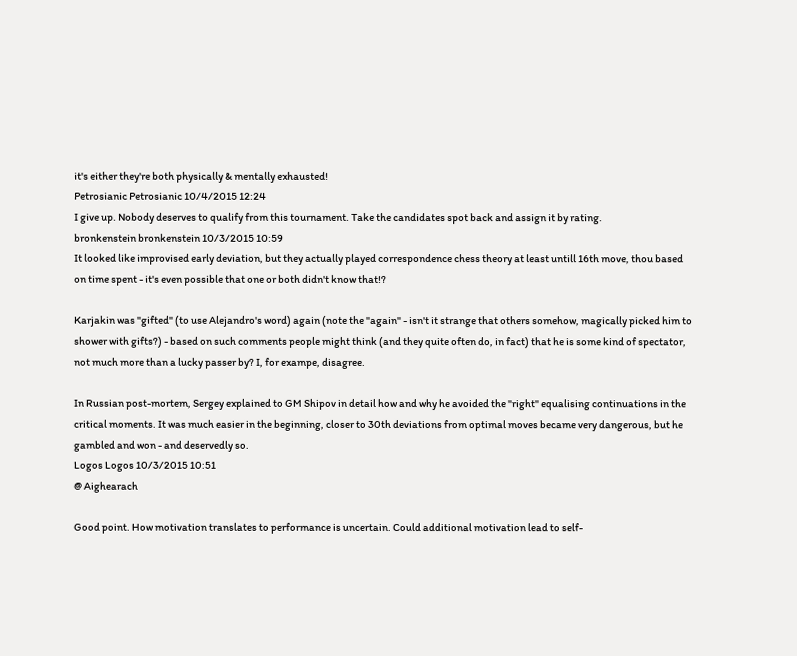it's either they're both physically & mentally exhausted!
Petrosianic Petrosianic 10/4/2015 12:24
I give up. Nobody deserves to qualify from this tournament. Take the candidates spot back and assign it by rating.
bronkenstein bronkenstein 10/3/2015 10:59
It looked like improvised early deviation, but they actually played correspondence chess theory at least untill 16th move, thou based on time spent - it's even possible that one or both didn't know that!?

Karjakin was "gifted" (to use Alejandro's word) again (note the "again" - isn't it strange that others somehow, magically picked him to shower with gifts?) - based on such comments people might think (and they quite often do, in fact) that he is some kind of spectator, not much more than a lucky passer by? I, for exampe, disagree.

In Russian post-mortem, Sergey explained to GM Shipov in detail how and why he avoided the "right" equalising continuations in the critical moments. It was much easier in the beginning, closer to 30th deviations from optimal moves became very dangerous, but he gambled and won - and deservedly so.
Logos Logos 10/3/2015 10:51
@ Aighearach

Good point. How motivation translates to performance is uncertain. Could additional motivation lead to self-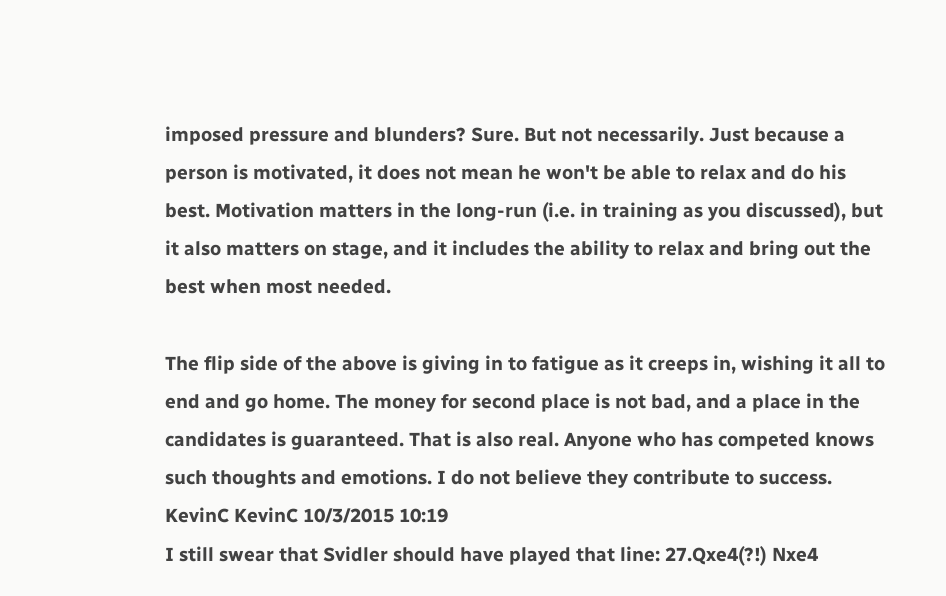imposed pressure and blunders? Sure. But not necessarily. Just because a person is motivated, it does not mean he won't be able to relax and do his best. Motivation matters in the long-run (i.e. in training as you discussed), but it also matters on stage, and it includes the ability to relax and bring out the best when most needed.

The flip side of the above is giving in to fatigue as it creeps in, wishing it all to end and go home. The money for second place is not bad, and a place in the candidates is guaranteed. That is also real. Anyone who has competed knows such thoughts and emotions. I do not believe they contribute to success.
KevinC KevinC 10/3/2015 10:19
I still swear that Svidler should have played that line: 27.Qxe4(?!) Nxe4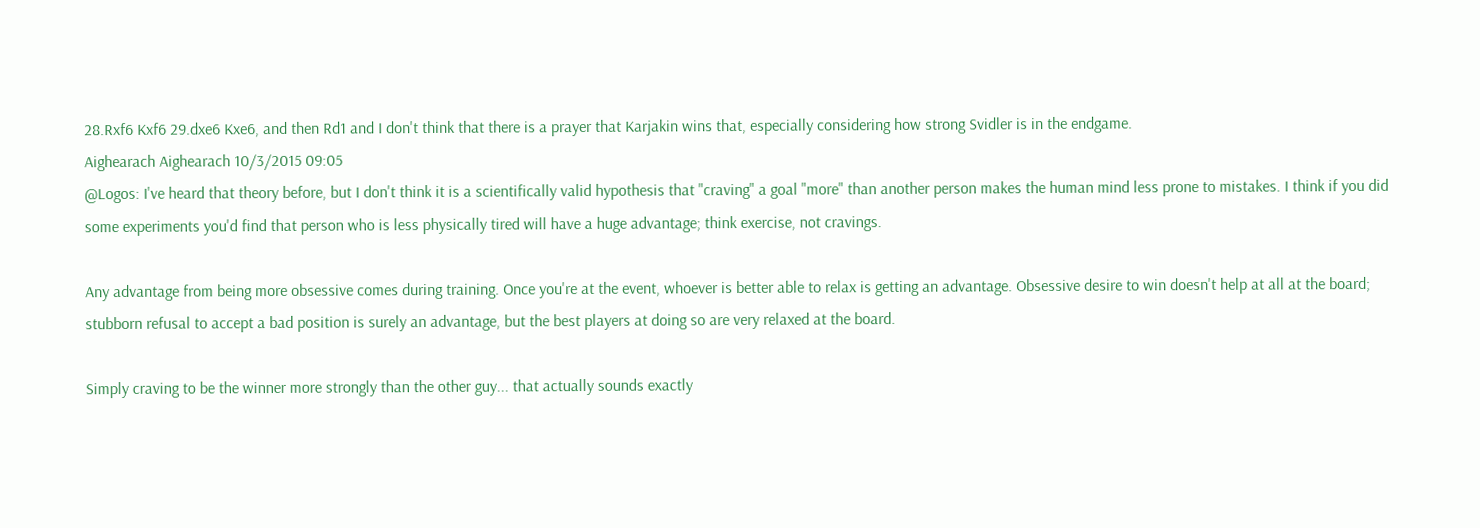28.Rxf6 Kxf6 29.dxe6 Kxe6, and then Rd1 and I don't think that there is a prayer that Karjakin wins that, especially considering how strong Svidler is in the endgame.
Aighearach Aighearach 10/3/2015 09:05
@Logos: I've heard that theory before, but I don't think it is a scientifically valid hypothesis that "craving" a goal "more" than another person makes the human mind less prone to mistakes. I think if you did some experiments you'd find that person who is less physically tired will have a huge advantage; think exercise, not cravings.

Any advantage from being more obsessive comes during training. Once you're at the event, whoever is better able to relax is getting an advantage. Obsessive desire to win doesn't help at all at the board; stubborn refusal to accept a bad position is surely an advantage, but the best players at doing so are very relaxed at the board.

Simply craving to be the winner more strongly than the other guy... that actually sounds exactly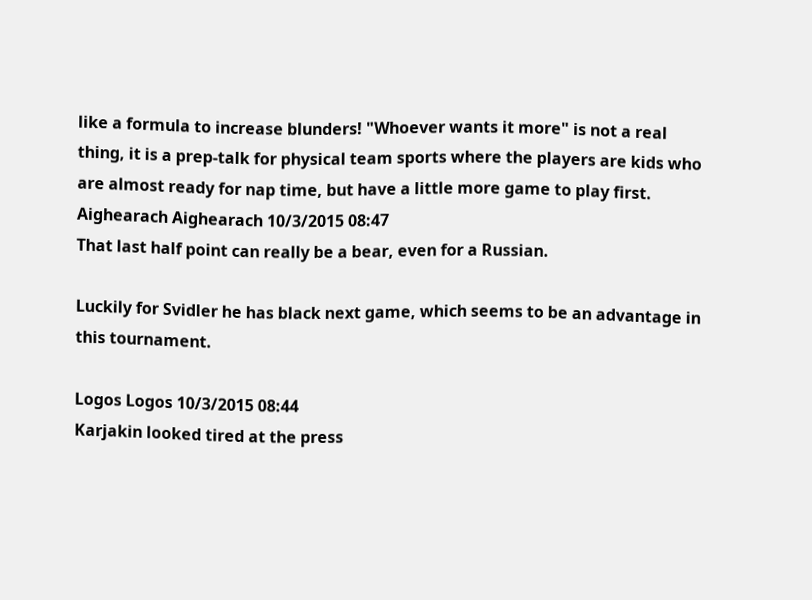like a formula to increase blunders! "Whoever wants it more" is not a real thing, it is a prep-talk for physical team sports where the players are kids who are almost ready for nap time, but have a little more game to play first.
Aighearach Aighearach 10/3/2015 08:47
That last half point can really be a bear, even for a Russian.

Luckily for Svidler he has black next game, which seems to be an advantage in this tournament.

Logos Logos 10/3/2015 08:44
Karjakin looked tired at the press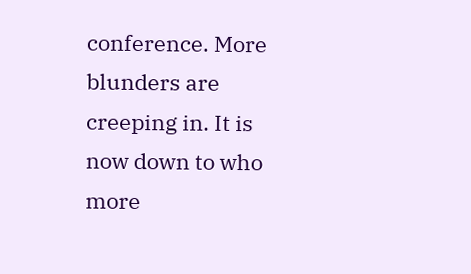conference. More blunders are creeping in. It is now down to who more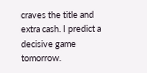craves the title and extra cash. I predict a decisive game tomorrow.